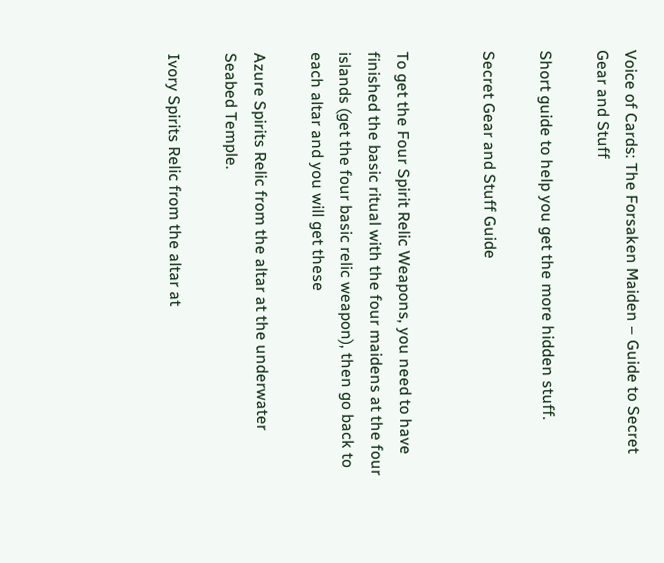Voice of Cards: The Forsaken Maiden – Guide to Secret Gear and Stuff

Short guide to help you get the more hidden stuff.

Secret Gear and Stuff Guide


To get the Four Spirit Relic Weapons, you need to have finished the basic ritual with the four maidens at the four islands (get the four basic relic weapon), then go back to each altar and you will get these

Azure Spirits Relic from the altar at the underwater Seabed Temple.

Ivory Spirits Relic from the altar at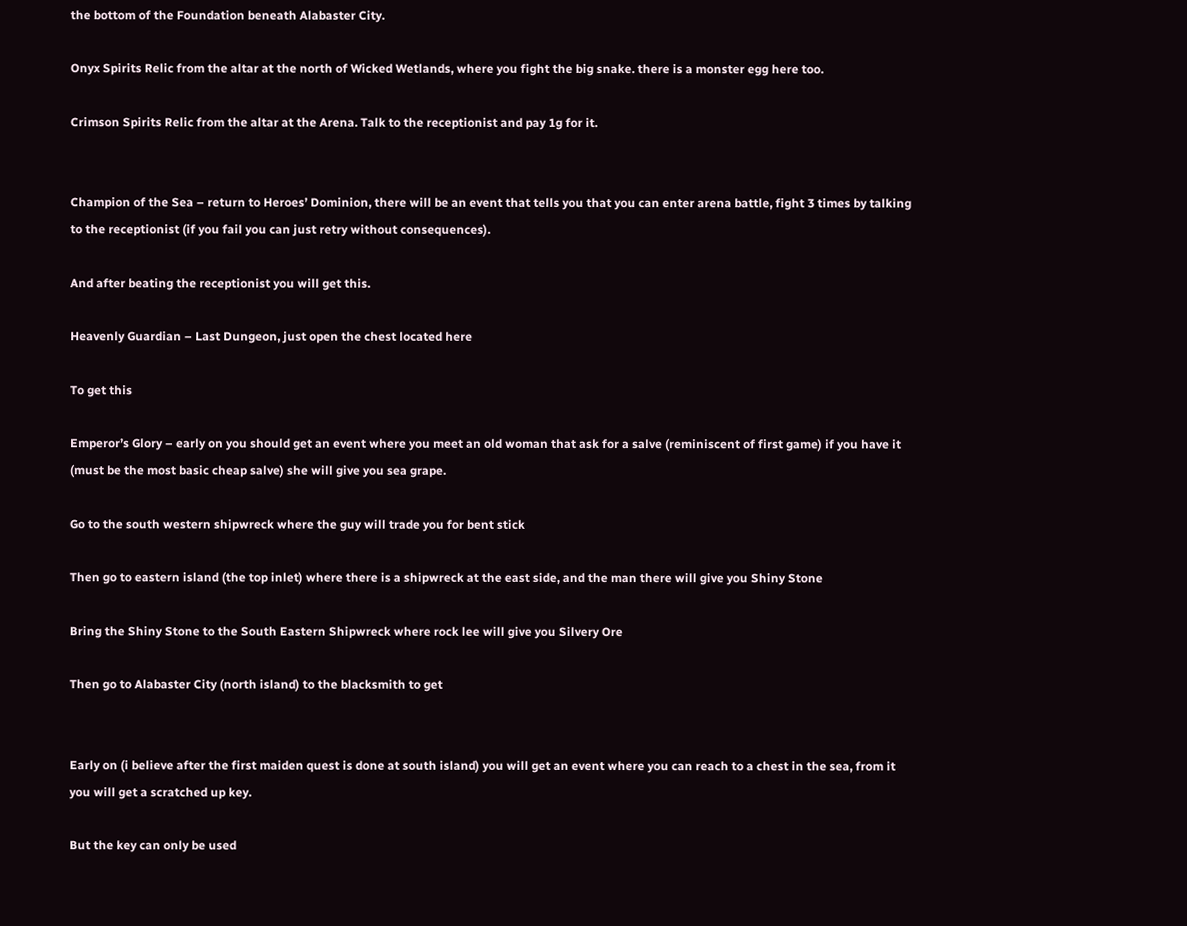the bottom of the Foundation beneath Alabaster City.

Onyx Spirits Relic from the altar at the north of Wicked Wetlands, where you fight the big snake. there is a monster egg here too.

Crimson Spirits Relic from the altar at the Arena. Talk to the receptionist and pay 1g for it.


Champion of the Sea – return to Heroes’ Dominion, there will be an event that tells you that you can enter arena battle, fight 3 times by talking to the receptionist (if you fail you can just retry without consequences).

And after beating the receptionist you will get this.

Heavenly Guardian – Last Dungeon, just open the chest located here

To get this

Emperor’s Glory – early on you should get an event where you meet an old woman that ask for a salve (reminiscent of first game) if you have it (must be the most basic cheap salve) she will give you sea grape.

Go to the south western shipwreck where the guy will trade you for bent stick

Then go to eastern island (the top inlet) where there is a shipwreck at the east side, and the man there will give you Shiny Stone

Bring the Shiny Stone to the South Eastern Shipwreck where rock lee will give you Silvery Ore

Then go to Alabaster City (north island) to the blacksmith to get


Early on (i believe after the first maiden quest is done at south island) you will get an event where you can reach to a chest in the sea, from it you will get a scratched up key.

But the key can only be used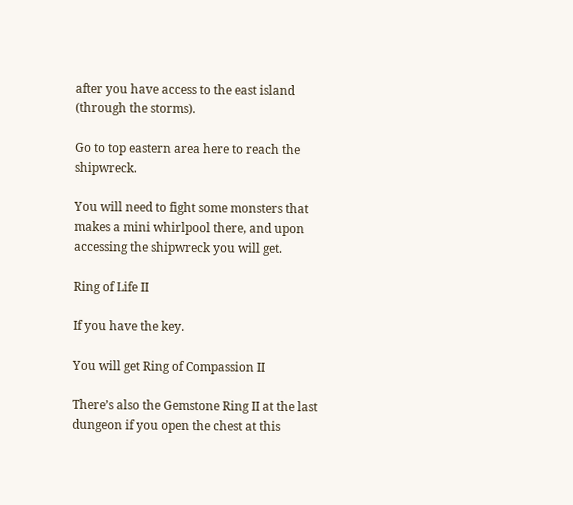after you have access to the east island (through the storms).

Go to top eastern area here to reach the shipwreck.

You will need to fight some monsters that makes a mini whirlpool there, and upon accessing the shipwreck you will get.

Ring of Life II

If you have the key.

You will get Ring of Compassion II

There’s also the Gemstone Ring II at the last dungeon if you open the chest at this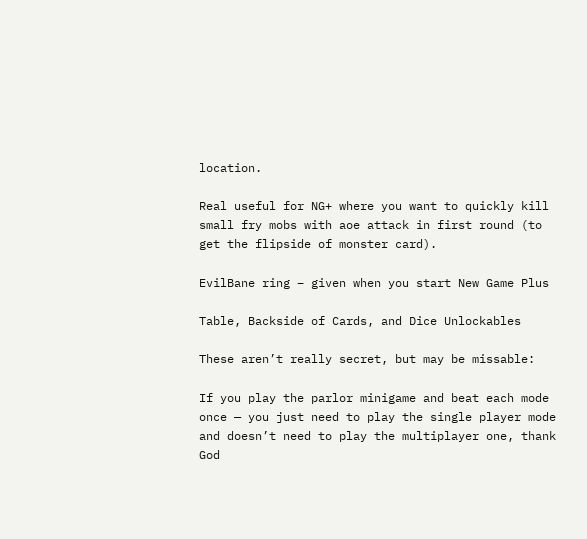location.

Real useful for NG+ where you want to quickly kill small fry mobs with aoe attack in first round (to get the flipside of monster card).

EvilBane ring – given when you start New Game Plus

Table, Backside of Cards, and Dice Unlockables

These aren’t really secret, but may be missable:

If you play the parlor minigame and beat each mode once — you just need to play the single player mode and doesn’t need to play the multiplayer one, thank God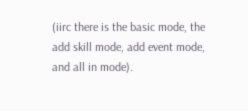(iirc there is the basic mode, the add skill mode, add event mode, and all in mode).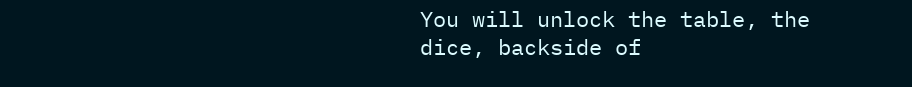You will unlock the table, the dice, backside of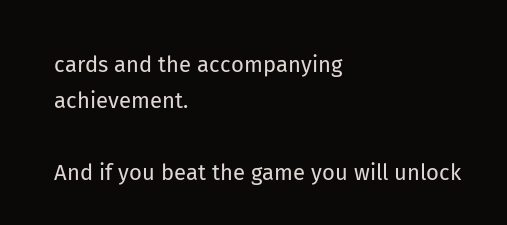cards and the accompanying achievement.

And if you beat the game you will unlock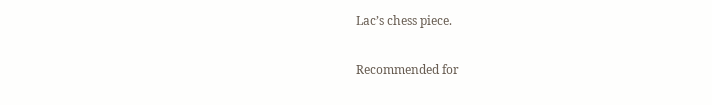Lac’s chess piece.

Recommended for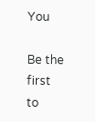You

Be the first to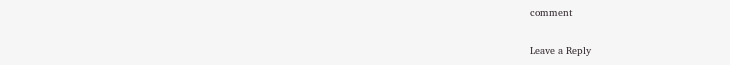comment

Leave a Reply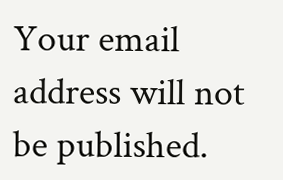Your email address will not be published.